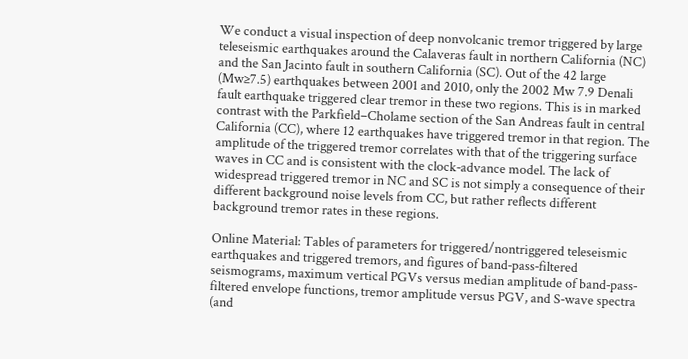We conduct a visual inspection of deep nonvolcanic tremor triggered by large teleseismic earthquakes around the Calaveras fault in northern California (NC) and the San Jacinto fault in southern California (SC). Out of the 42 large (Mw≥7.5) earthquakes between 2001 and 2010, only the 2002 Mw 7.9 Denali fault earthquake triggered clear tremor in these two regions. This is in marked contrast with the Parkfield–Cholame section of the San Andreas fault in central California (CC), where 12 earthquakes have triggered tremor in that region. The amplitude of the triggered tremor correlates with that of the triggering surface waves in CC and is consistent with the clock‐advance model. The lack of widespread triggered tremor in NC and SC is not simply a consequence of their different background noise levels from CC, but rather reflects different background tremor rates in these regions.

Online Material: Tables of parameters for triggered/nontriggered teleseismic earthquakes and triggered tremors, and figures of band‐pass‐filtered seismograms, maximum vertical PGVs versus median amplitude of band‐pass‐filtered envelope functions, tremor amplitude versus PGV, and S‐wave spectra (and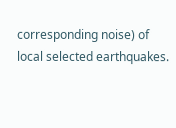corresponding noise) of local selected earthquakes.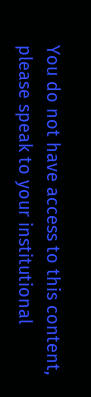You do not have access to this content, please speak to your institutional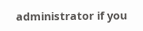administrator if you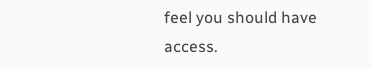feel you should have access.